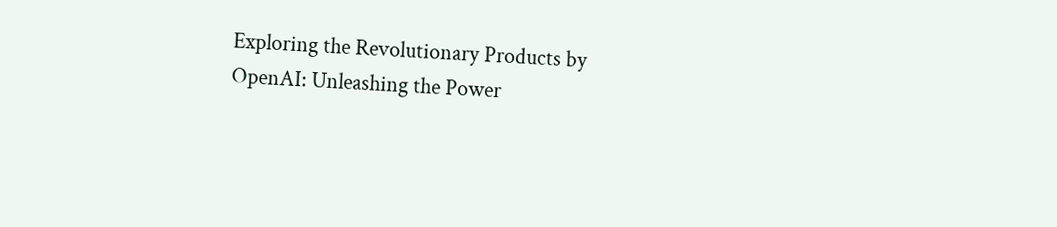Exploring the Revolutionary Products by OpenAI: Unleashing the Power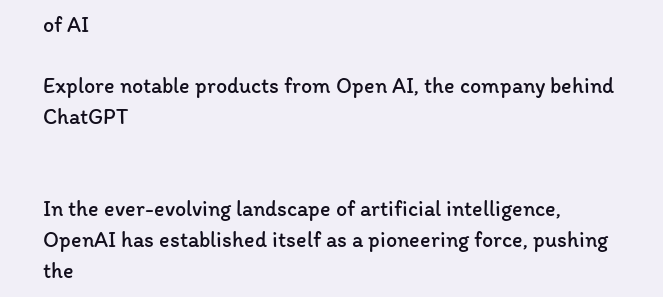of AI

Explore notable products from Open AI, the company behind ChatGPT


In the ever-evolving landscape of artificial intelligence, OpenAI has established itself as a pioneering force, pushing the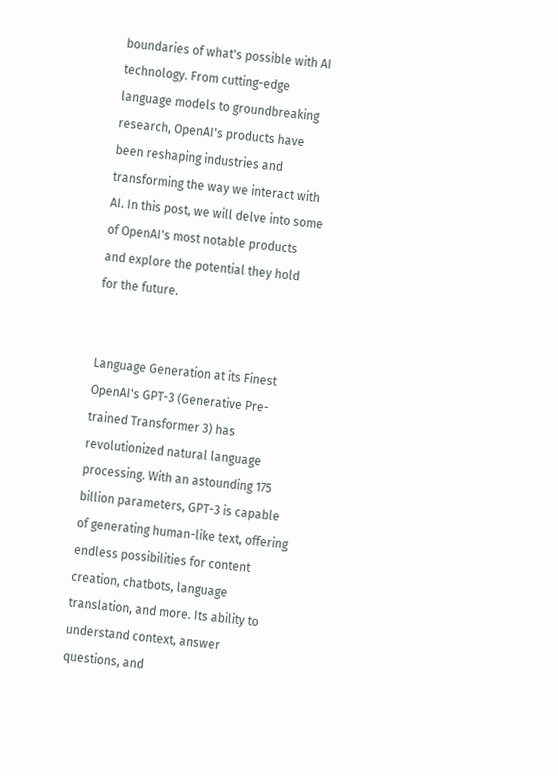boundaries of what's possible with AI technology. From cutting-edge language models to groundbreaking research, OpenAI's products have been reshaping industries and transforming the way we interact with AI. In this post, we will delve into some of OpenAI's most notable products and explore the potential they hold for the future.


Language Generation at its Finest OpenAI's GPT-3 (Generative Pre-trained Transformer 3) has revolutionized natural language processing. With an astounding 175 billion parameters, GPT-3 is capable of generating human-like text, offering endless possibilities for content creation, chatbots, language translation, and more. Its ability to understand context, answer questions, and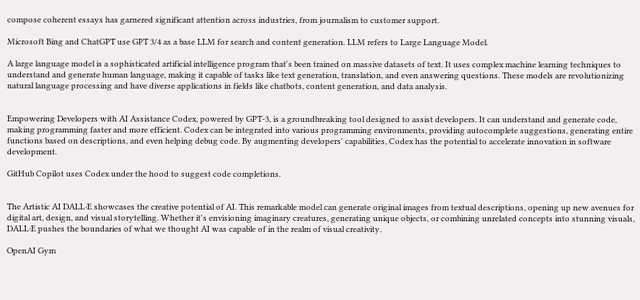compose coherent essays has garnered significant attention across industries, from journalism to customer support.

Microsoft Bing and ChatGPT use GPT 3/4 as a base LLM for search and content generation. LLM refers to Large Language Model.

A large language model is a sophisticated artificial intelligence program that's been trained on massive datasets of text. It uses complex machine learning techniques to understand and generate human language, making it capable of tasks like text generation, translation, and even answering questions. These models are revolutionizing natural language processing and have diverse applications in fields like chatbots, content generation, and data analysis.


Empowering Developers with AI Assistance Codex, powered by GPT-3, is a groundbreaking tool designed to assist developers. It can understand and generate code, making programming faster and more efficient. Codex can be integrated into various programming environments, providing autocomplete suggestions, generating entire functions based on descriptions, and even helping debug code. By augmenting developers' capabilities, Codex has the potential to accelerate innovation in software development.

GitHub Copilot uses Codex under the hood to suggest code completions.


The Artistic AI DALL·E showcases the creative potential of AI. This remarkable model can generate original images from textual descriptions, opening up new avenues for digital art, design, and visual storytelling. Whether it's envisioning imaginary creatures, generating unique objects, or combining unrelated concepts into stunning visuals, DALL·E pushes the boundaries of what we thought AI was capable of in the realm of visual creativity.

OpenAI Gym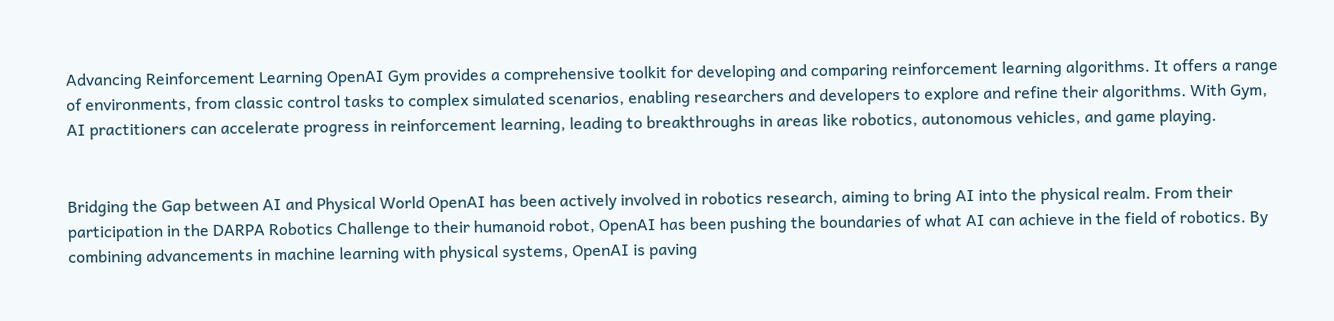Advancing Reinforcement Learning OpenAI Gym provides a comprehensive toolkit for developing and comparing reinforcement learning algorithms. It offers a range of environments, from classic control tasks to complex simulated scenarios, enabling researchers and developers to explore and refine their algorithms. With Gym, AI practitioners can accelerate progress in reinforcement learning, leading to breakthroughs in areas like robotics, autonomous vehicles, and game playing.


Bridging the Gap between AI and Physical World OpenAI has been actively involved in robotics research, aiming to bring AI into the physical realm. From their participation in the DARPA Robotics Challenge to their humanoid robot, OpenAI has been pushing the boundaries of what AI can achieve in the field of robotics. By combining advancements in machine learning with physical systems, OpenAI is paving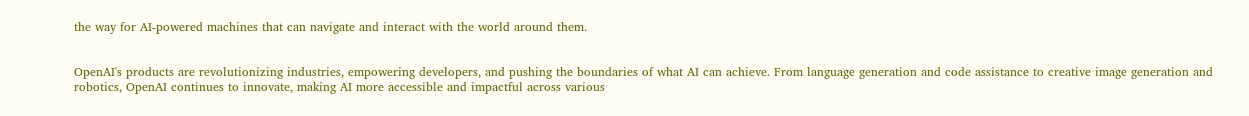the way for AI-powered machines that can navigate and interact with the world around them.


OpenAI's products are revolutionizing industries, empowering developers, and pushing the boundaries of what AI can achieve. From language generation and code assistance to creative image generation and robotics, OpenAI continues to innovate, making AI more accessible and impactful across various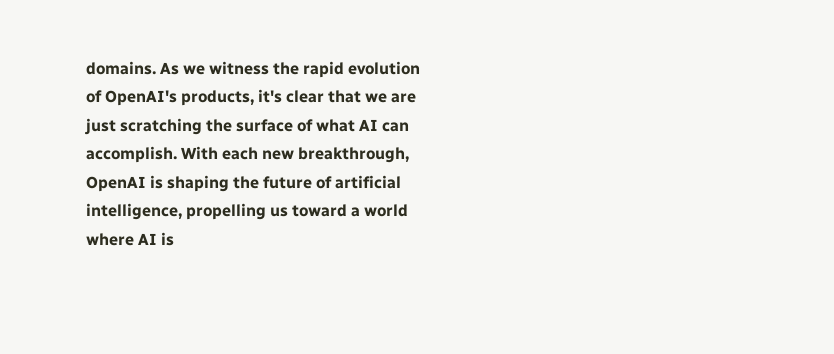domains. As we witness the rapid evolution of OpenAI's products, it's clear that we are just scratching the surface of what AI can accomplish. With each new breakthrough, OpenAI is shaping the future of artificial intelligence, propelling us toward a world where AI is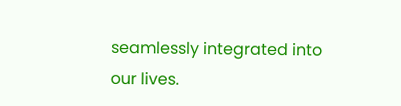seamlessly integrated into our lives.